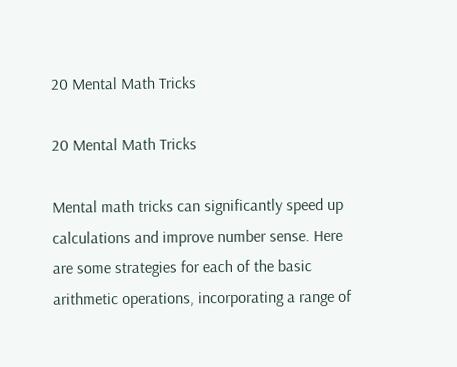20 Mental Math Tricks

20 Mental Math Tricks

Mental math tricks can significantly speed up calculations and improve number sense. Here are some strategies for each of the basic arithmetic operations, incorporating a range of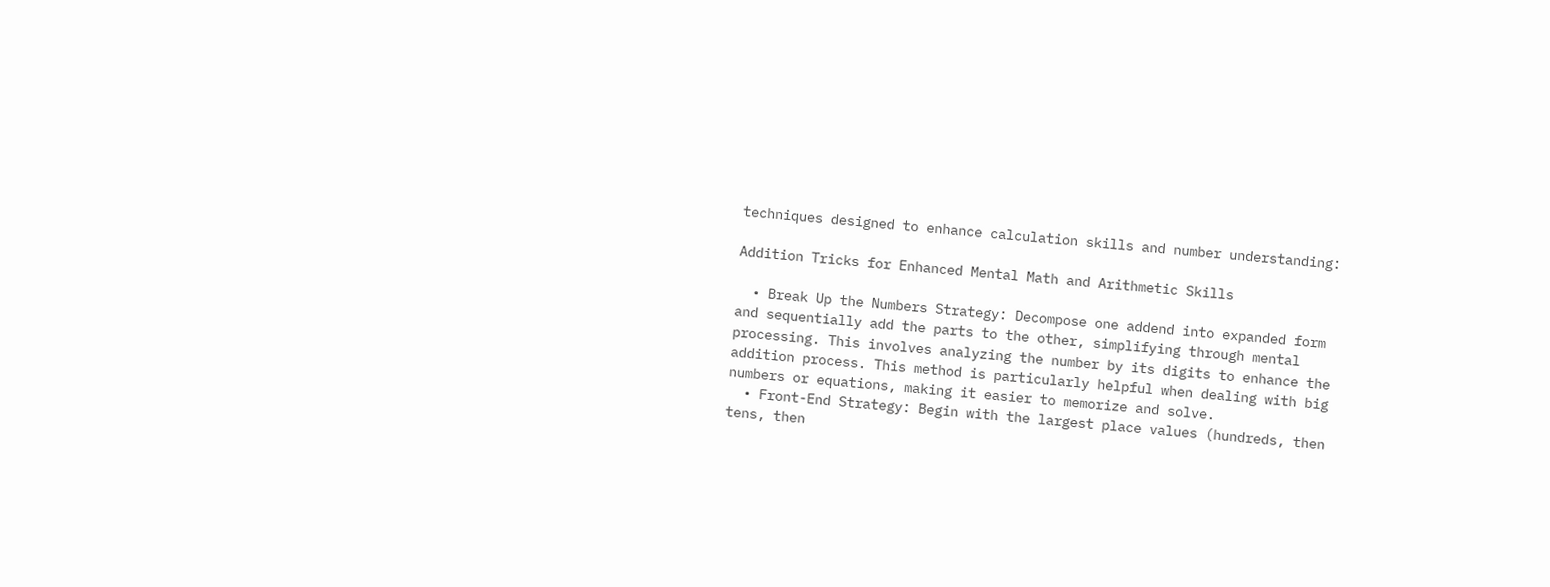techniques designed to enhance calculation skills and number understanding:

Addition Tricks for Enhanced Mental Math and Arithmetic Skills

  • Break Up the Numbers Strategy: Decompose one addend into expanded form and sequentially add the parts to the other, simplifying through mental processing. This involves analyzing the number by its digits to enhance the addition process. This method is particularly helpful when dealing with big numbers or equations, making it easier to memorize and solve.
  • Front-End Strategy: Begin with the largest place values (hundreds, then tens, then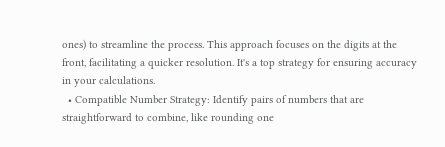ones) to streamline the process. This approach focuses on the digits at the front, facilitating a quicker resolution. It's a top strategy for ensuring accuracy in your calculations.
  • Compatible Number Strategy: Identify pairs of numbers that are straightforward to combine, like rounding one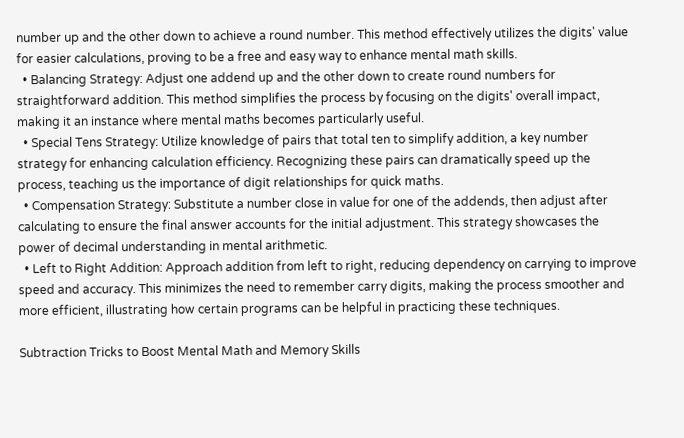number up and the other down to achieve a round number. This method effectively utilizes the digits' value for easier calculations, proving to be a free and easy way to enhance mental math skills.
  • Balancing Strategy: Adjust one addend up and the other down to create round numbers for straightforward addition. This method simplifies the process by focusing on the digits' overall impact, making it an instance where mental maths becomes particularly useful.
  • Special Tens Strategy: Utilize knowledge of pairs that total ten to simplify addition, a key number strategy for enhancing calculation efficiency. Recognizing these pairs can dramatically speed up the process, teaching us the importance of digit relationships for quick maths.
  • Compensation Strategy: Substitute a number close in value for one of the addends, then adjust after calculating to ensure the final answer accounts for the initial adjustment. This strategy showcases the power of decimal understanding in mental arithmetic.
  • Left to Right Addition: Approach addition from left to right, reducing dependency on carrying to improve speed and accuracy. This minimizes the need to remember carry digits, making the process smoother and more efficient, illustrating how certain programs can be helpful in practicing these techniques.

Subtraction Tricks to Boost Mental Math and Memory Skills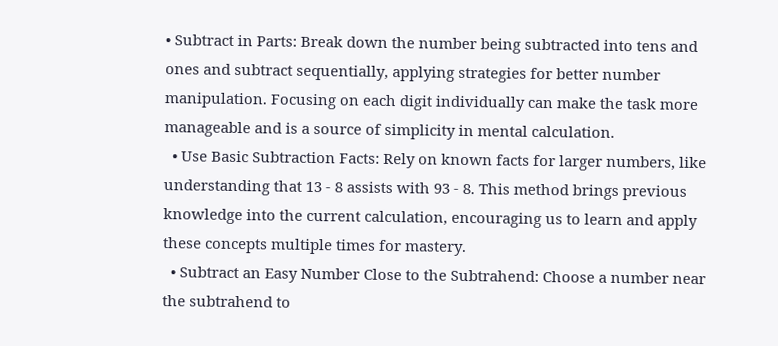• Subtract in Parts: Break down the number being subtracted into tens and ones and subtract sequentially, applying strategies for better number manipulation. Focusing on each digit individually can make the task more manageable and is a source of simplicity in mental calculation.
  • Use Basic Subtraction Facts: Rely on known facts for larger numbers, like understanding that 13 - 8 assists with 93 - 8. This method brings previous knowledge into the current calculation, encouraging us to learn and apply these concepts multiple times for mastery.
  • Subtract an Easy Number Close to the Subtrahend: Choose a number near the subtrahend to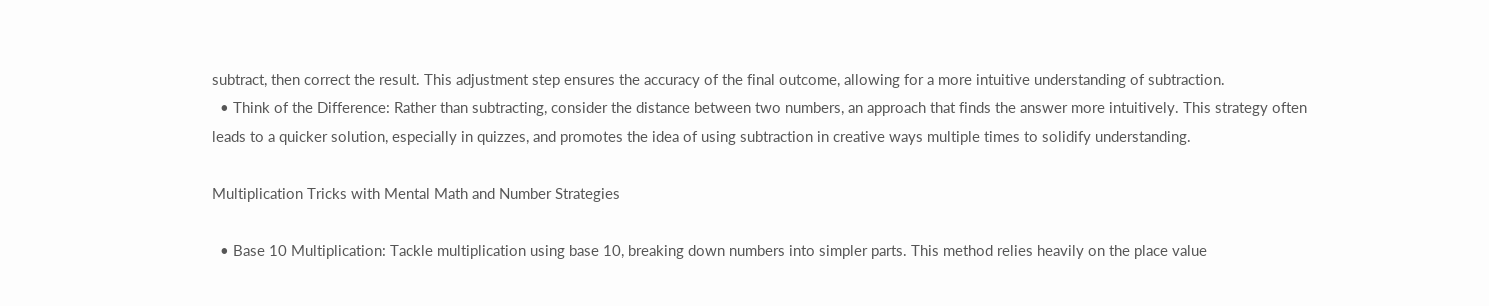subtract, then correct the result. This adjustment step ensures the accuracy of the final outcome, allowing for a more intuitive understanding of subtraction.
  • Think of the Difference: Rather than subtracting, consider the distance between two numbers, an approach that finds the answer more intuitively. This strategy often leads to a quicker solution, especially in quizzes, and promotes the idea of using subtraction in creative ways multiple times to solidify understanding.

Multiplication Tricks with Mental Math and Number Strategies

  • Base 10 Multiplication: Tackle multiplication using base 10, breaking down numbers into simpler parts. This method relies heavily on the place value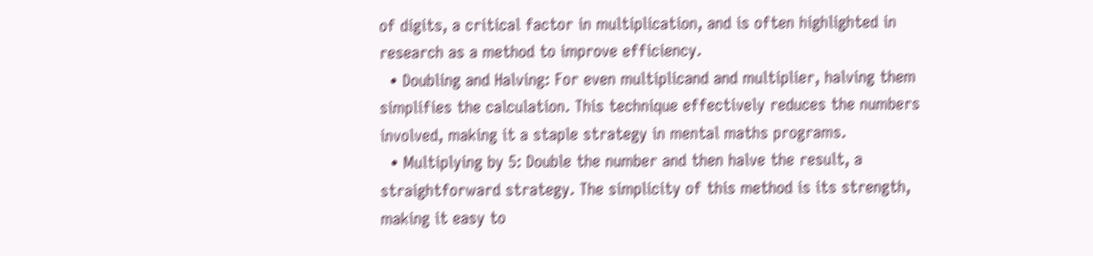of digits, a critical factor in multiplication, and is often highlighted in research as a method to improve efficiency.
  • Doubling and Halving: For even multiplicand and multiplier, halving them simplifies the calculation. This technique effectively reduces the numbers involved, making it a staple strategy in mental maths programs.
  • Multiplying by 5: Double the number and then halve the result, a straightforward strategy. The simplicity of this method is its strength, making it easy to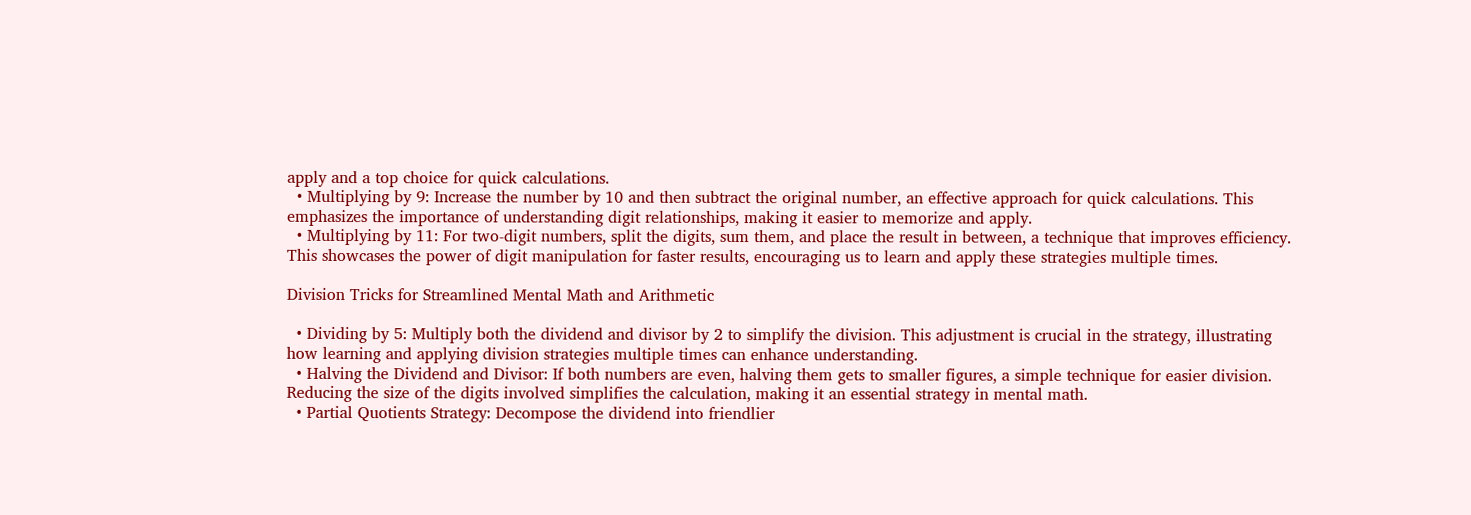apply and a top choice for quick calculations.
  • Multiplying by 9: Increase the number by 10 and then subtract the original number, an effective approach for quick calculations. This emphasizes the importance of understanding digit relationships, making it easier to memorize and apply.
  • Multiplying by 11: For two-digit numbers, split the digits, sum them, and place the result in between, a technique that improves efficiency. This showcases the power of digit manipulation for faster results, encouraging us to learn and apply these strategies multiple times.

Division Tricks for Streamlined Mental Math and Arithmetic

  • Dividing by 5: Multiply both the dividend and divisor by 2 to simplify the division. This adjustment is crucial in the strategy, illustrating how learning and applying division strategies multiple times can enhance understanding.
  • Halving the Dividend and Divisor: If both numbers are even, halving them gets to smaller figures, a simple technique for easier division. Reducing the size of the digits involved simplifies the calculation, making it an essential strategy in mental math.
  • Partial Quotients Strategy: Decompose the dividend into friendlier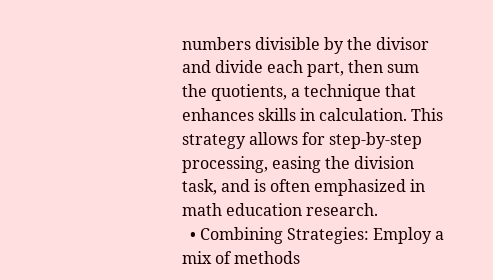numbers divisible by the divisor and divide each part, then sum the quotients, a technique that enhances skills in calculation. This strategy allows for step-by-step processing, easing the division task, and is often emphasized in math education research.
  • Combining Strategies: Employ a mix of methods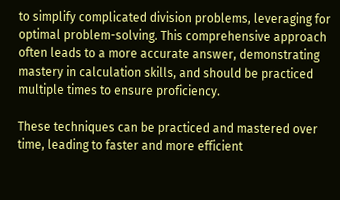to simplify complicated division problems, leveraging for optimal problem-solving. This comprehensive approach often leads to a more accurate answer, demonstrating mastery in calculation skills, and should be practiced multiple times to ensure proficiency.

These techniques can be practiced and mastered over time, leading to faster and more efficient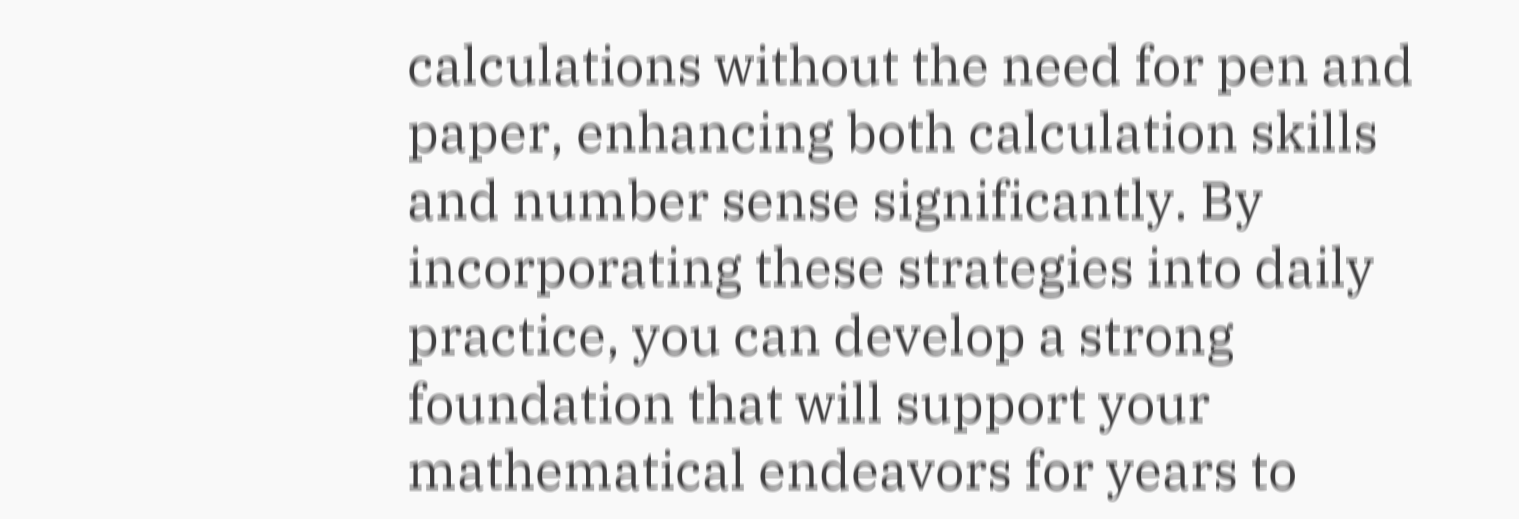calculations without the need for pen and paper, enhancing both calculation skills and number sense significantly. By incorporating these strategies into daily practice, you can develop a strong foundation that will support your mathematical endeavors for years to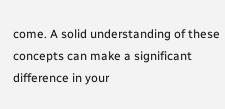come. A solid understanding of these concepts can make a significant difference in your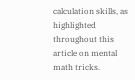calculation skills, as highlighted throughout this article on mental math tricks.